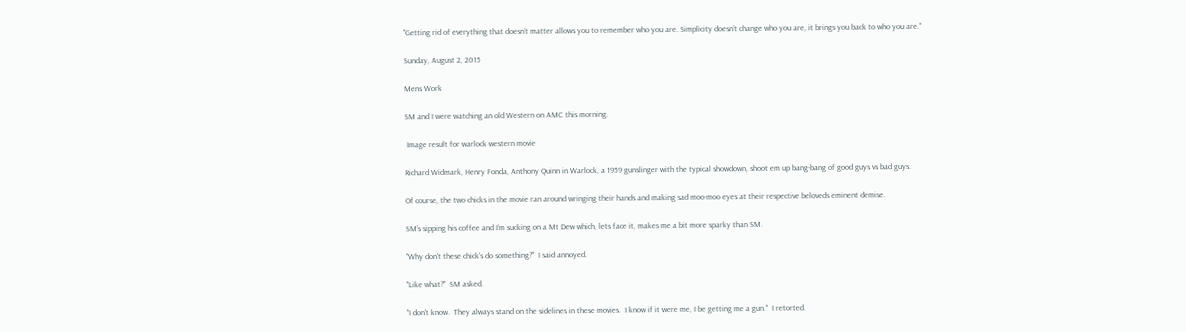"Getting rid of everything that doesn’t matter allows you to remember who you are. Simplicity doesn’t change who you are, it brings you back to who you are."

Sunday, August 2, 2015

Mens Work

SM and I were watching an old Western on AMC this morning.

 Image result for warlock western movie

Richard Widmark, Henry Fonda, Anthony Quinn in Warlock, a 1959 gunslinger with the typical showdown, shoot em up bang-bang of good guys vs bad guys.

Of course, the two chicks in the movie ran around wringing their hands and making sad moo-moo eyes at their respective beloveds eminent demise.

SM's sipping his coffee and I'm sucking on a Mt Dew which, lets face it, makes me a bit more sparky than SM.

"Why don't these chick's do something?"  I said annoyed.

"Like what?"  SM asked.

"I don't know.  They always stand on the sidelines in these movies.  I know if it were me, I be getting me a gun."  I retorted.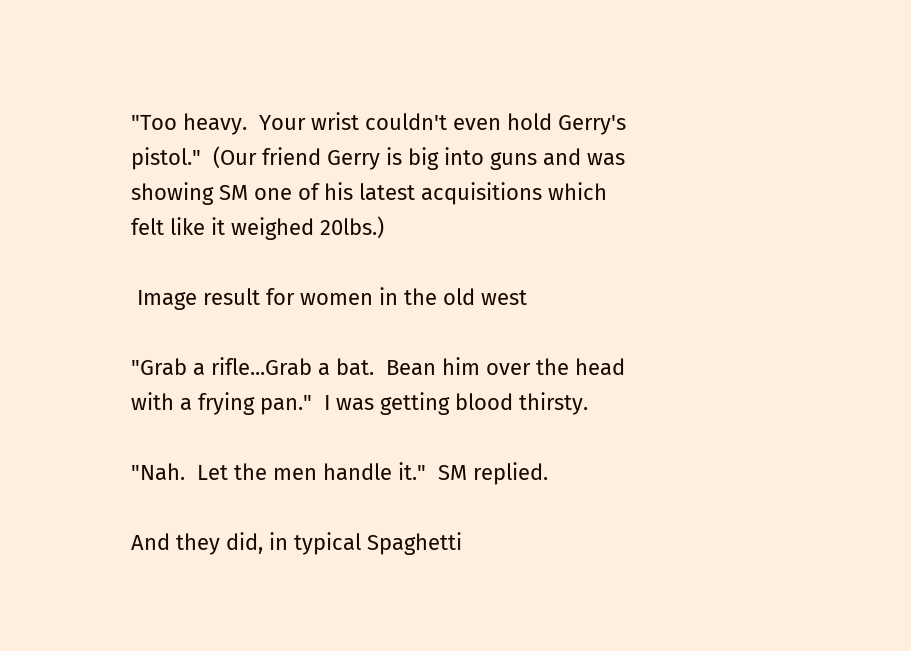"Too heavy.  Your wrist couldn't even hold Gerry's pistol."  (Our friend Gerry is big into guns and was showing SM one of his latest acquisitions which felt like it weighed 20lbs.)

 Image result for women in the old west

"Grab a rifle...Grab a bat.  Bean him over the head with a frying pan."  I was getting blood thirsty.

"Nah.  Let the men handle it."  SM replied.

And they did, in typical Spaghetti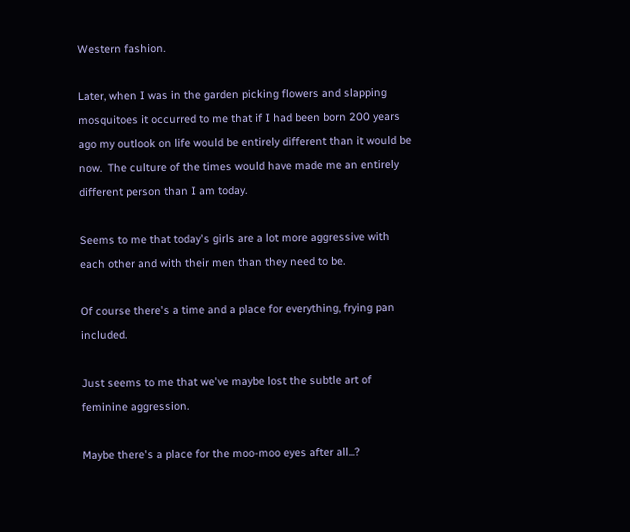Western fashion.

Later, when I was in the garden picking flowers and slapping mosquitoes it occurred to me that if I had been born 200 years ago my outlook on life would be entirely different than it would be now.  The culture of the times would have made me an entirely different person than I am today.

Seems to me that today's girls are a lot more aggressive with each other and with their men than they need to be.

Of course there's a time and a place for everything, frying pan included.

Just seems to me that we've maybe lost the subtle art of feminine aggression.

Maybe there's a place for the moo-moo eyes after all...?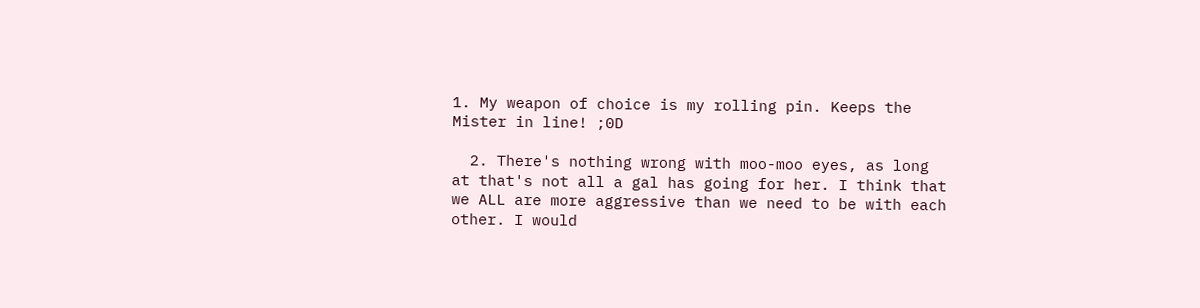1. My weapon of choice is my rolling pin. Keeps the Mister in line! ;0D

  2. There's nothing wrong with moo-moo eyes, as long at that's not all a gal has going for her. I think that we ALL are more aggressive than we need to be with each other. I would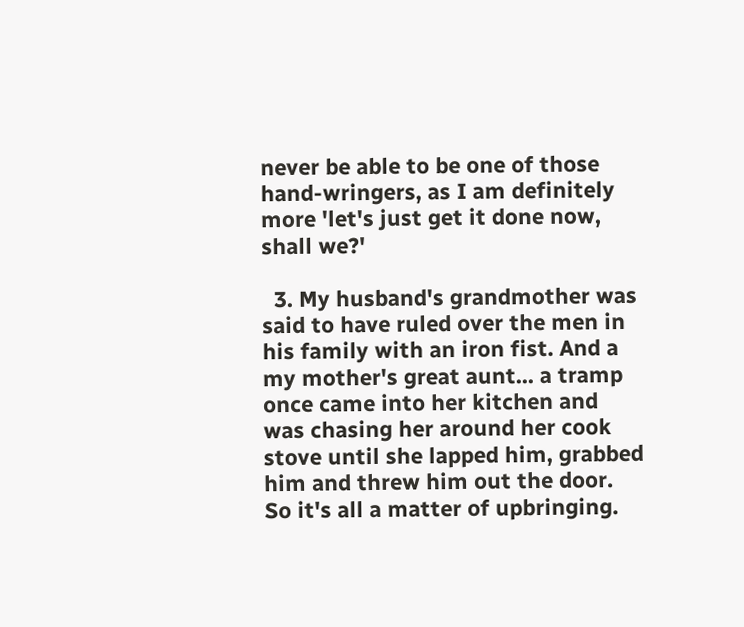never be able to be one of those hand-wringers, as I am definitely more 'let's just get it done now, shall we?'

  3. My husband's grandmother was said to have ruled over the men in his family with an iron fist. And a my mother's great aunt... a tramp once came into her kitchen and was chasing her around her cook stove until she lapped him, grabbed him and threw him out the door. So it's all a matter of upbringing.